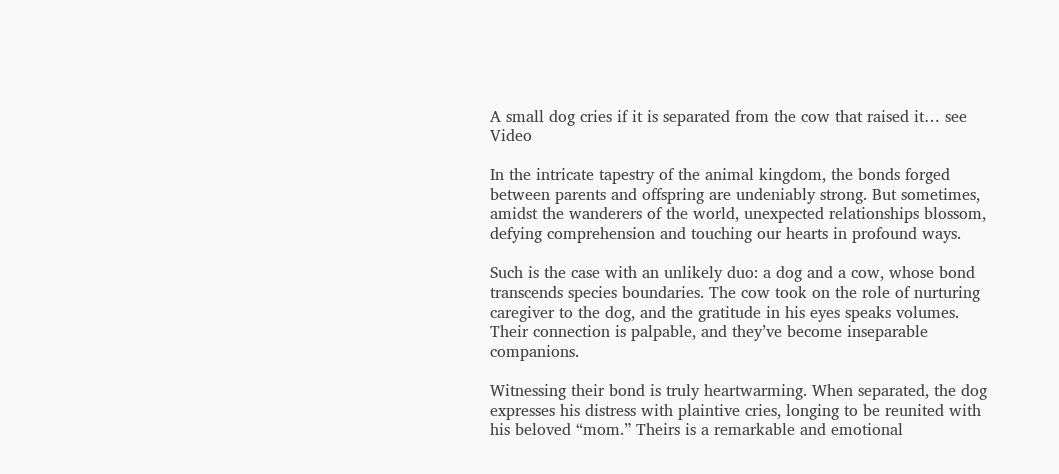A small dog cries if it is separated from the cow that raised it… see Video

In the intricate tapestry of the animal kingdom, the bonds forged between parents and offspring are undeniably strong. But sometimes, amidst the wanderers of the world, unexpected relationships blossom, defying comprehension and touching our hearts in profound ways.

Such is the case with an unlikely duo: a dog and a cow, whose bond transcends species boundaries. The cow took on the role of nurturing caregiver to the dog, and the gratitude in his eyes speaks volumes. Their connection is palpable, and they’ve become inseparable companions.

Witnessing their bond is truly heartwarming. When separated, the dog expresses his distress with plaintive cries, longing to be reunited with his beloved “mom.” Theirs is a remarkable and emotional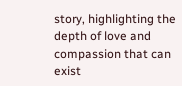story, highlighting the depth of love and compassion that can exist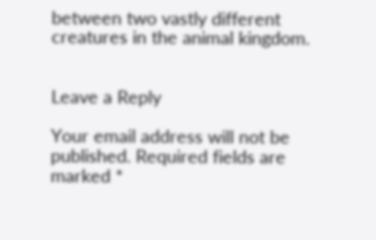between two vastly different creatures in the animal kingdom.


Leave a Reply

Your email address will not be published. Required fields are marked *